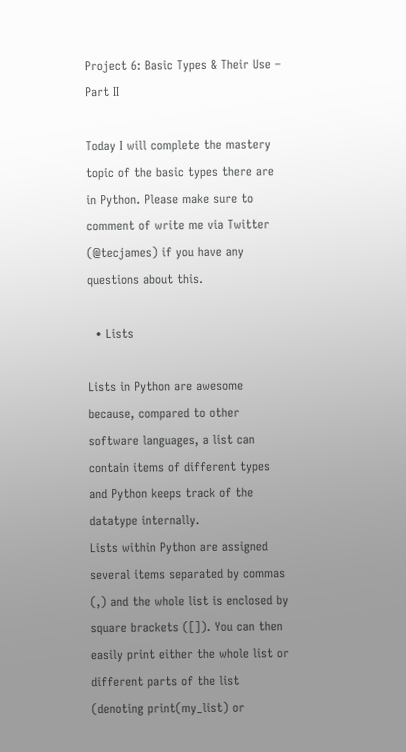Project 6: Basic Types & Their Use – Part II

Today I will complete the mastery topic of the basic types there are in Python. Please make sure to comment of write me via Twitter (@tecjames) if you have any questions about this.

  • Lists

Lists in Python are awesome because, compared to other software languages, a list can contain items of different types and Python keeps track of the datatype internally.
Lists within Python are assigned several items separated by commas (,) and the whole list is enclosed by square brackets ([]). You can then easily print either the whole list or different parts of the list (denoting print(my_list) or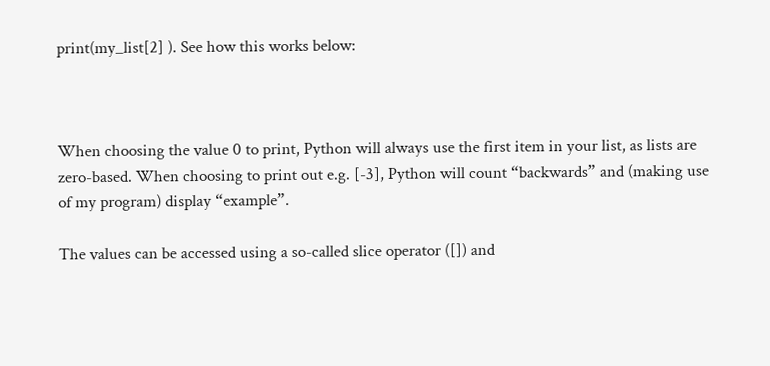print(my_list[2] ). See how this works below:



When choosing the value 0 to print, Python will always use the first item in your list, as lists are zero-based. When choosing to print out e.g. [-3], Python will count “backwards” and (making use of my program) display “example”.

The values can be accessed using a so-called slice operator ([]) and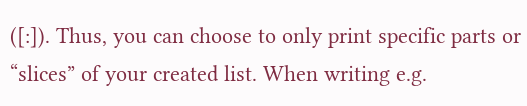([:]). Thus, you can choose to only print specific parts or “slices” of your created list. When writing e.g.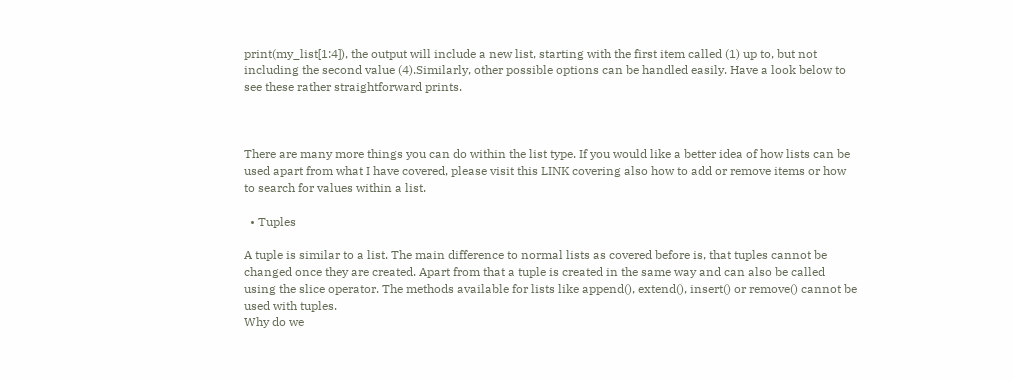print(my_list[1:4]), the output will include a new list, starting with the first item called (1) up to, but not including the second value (4).Similarly, other possible options can be handled easily. Have a look below to see these rather straightforward prints.



There are many more things you can do within the list type. If you would like a better idea of how lists can be used apart from what I have covered, please visit this LINK covering also how to add or remove items or how to search for values within a list.

  • Tuples

A tuple is similar to a list. The main difference to normal lists as covered before is, that tuples cannot be changed once they are created. Apart from that a tuple is created in the same way and can also be called using the slice operator. The methods available for lists like append(), extend(), insert() or remove() cannot be used with tuples.
Why do we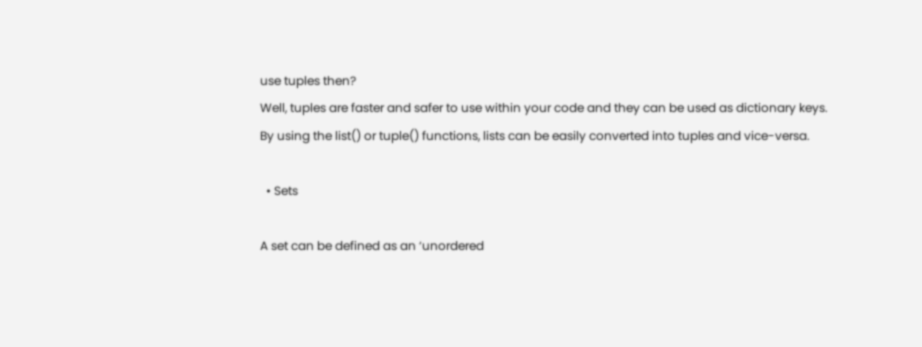use tuples then?
Well, tuples are faster and safer to use within your code and they can be used as dictionary keys.
By using the list() or tuple() functions, lists can be easily converted into tuples and vice-versa.

  • Sets

A set can be defined as an ‘unordered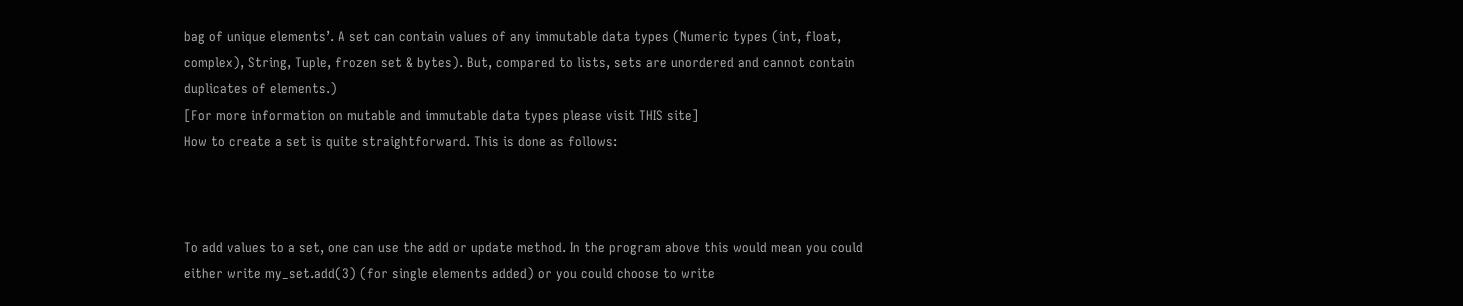bag of unique elements’. A set can contain values of any immutable data types (Numeric types (int, float, complex), String, Tuple, frozen set & bytes). But, compared to lists, sets are unordered and cannot contain duplicates of elements.)
[For more information on mutable and immutable data types please visit THIS site]
How to create a set is quite straightforward. This is done as follows:



To add values to a set, one can use the add or update method. In the program above this would mean you could either write my_set.add(3) (for single elements added) or you could choose to write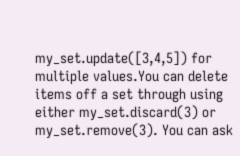my_set.update([3,4,5]) for multiple values.You can delete items off a set through using either my_set.discard(3) or my_set.remove(3). You can ask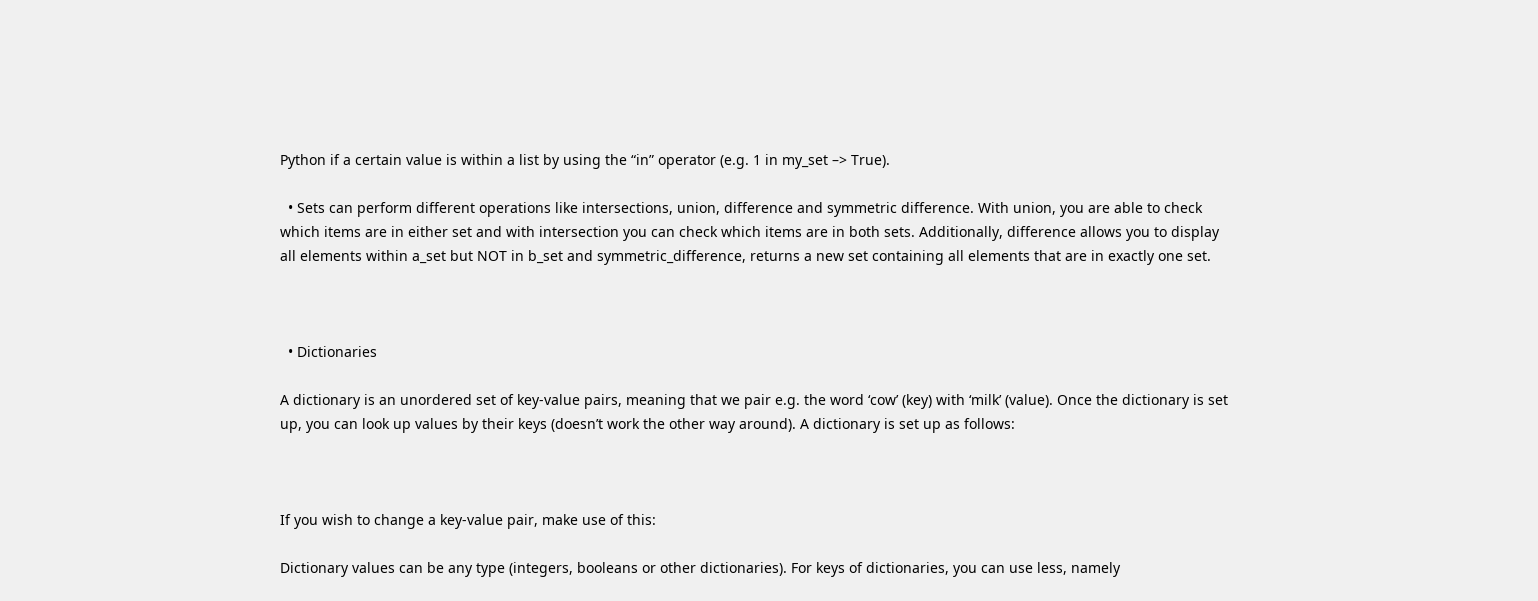Python if a certain value is within a list by using the “in” operator (e.g. 1 in my_set –> True).

  • Sets can perform different operations like intersections, union, difference and symmetric difference. With union, you are able to check which items are in either set and with intersection you can check which items are in both sets. Additionally, difference allows you to display all elements within a_set but NOT in b_set and symmetric_difference, returns a new set containing all elements that are in exactly one set.



  • Dictionaries

A dictionary is an unordered set of key-value pairs, meaning that we pair e.g. the word ‘cow’ (key) with ‘milk’ (value). Once the dictionary is set up, you can look up values by their keys (doesn’t work the other way around). A dictionary is set up as follows:



If you wish to change a key-value pair, make use of this:

Dictionary values can be any type (integers, booleans or other dictionaries). For keys of dictionaries, you can use less, namely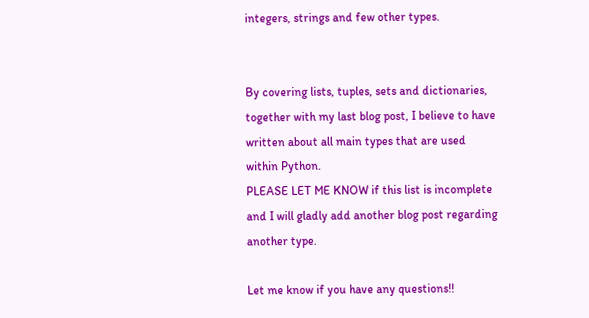integers, strings and few other types.


By covering lists, tuples, sets and dictionaries, together with my last blog post, I believe to have written about all main types that are used within Python.
PLEASE LET ME KNOW if this list is incomplete and I will gladly add another blog post regarding another type.

Let me know if you have any questions!!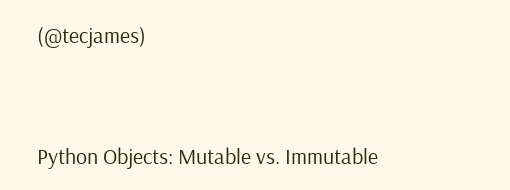(@tecjames)




Python Objects: Mutable vs. Immutable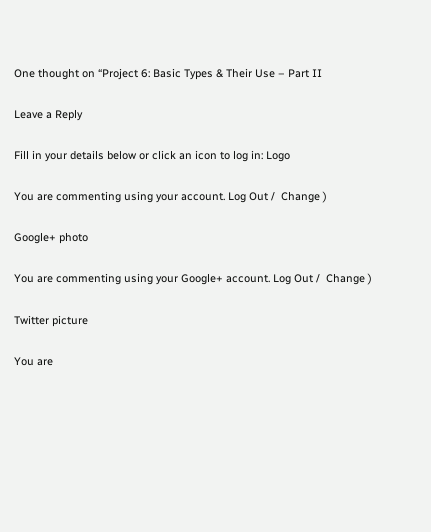One thought on “Project 6: Basic Types & Their Use – Part II

Leave a Reply

Fill in your details below or click an icon to log in: Logo

You are commenting using your account. Log Out /  Change )

Google+ photo

You are commenting using your Google+ account. Log Out /  Change )

Twitter picture

You are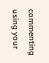commenting using your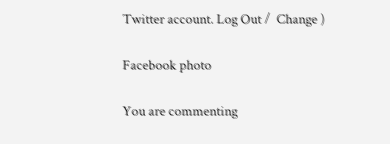Twitter account. Log Out /  Change )

Facebook photo

You are commenting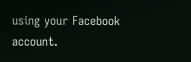using your Facebook account.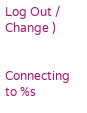Log Out /  Change )


Connecting to %s